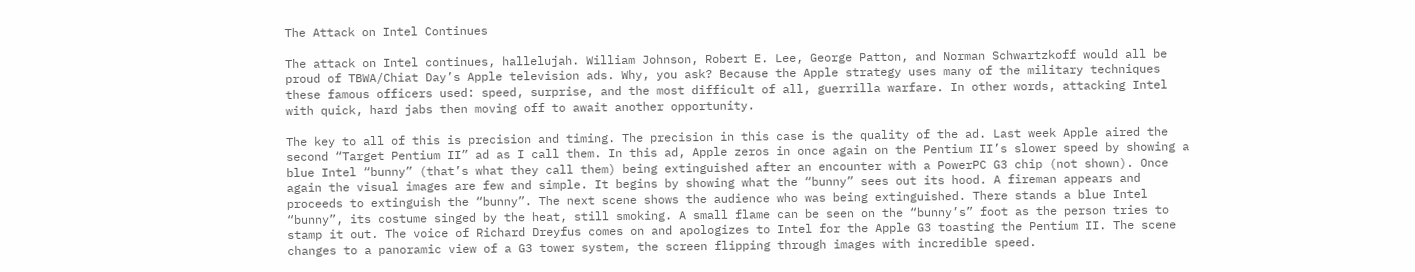The Attack on Intel Continues

The attack on Intel continues, hallelujah. William Johnson, Robert E. Lee, George Patton, and Norman Schwartzkoff would all be proud of TBWA/Chiat Day’s Apple television ads. Why, you ask? Because the Apple strategy uses many of the military techniques these famous officers used: speed, surprise, and the most difficult of all, guerrilla warfare. In other words, attacking Intel with quick, hard jabs then moving off to await another opportunity.

The key to all of this is precision and timing. The precision in this case is the quality of the ad. Last week Apple aired the second “Target Pentium II” ad as I call them. In this ad, Apple zeros in once again on the Pentium II’s slower speed by showing a blue Intel “bunny” (that’s what they call them) being extinguished after an encounter with a PowerPC G3 chip (not shown). Once again the visual images are few and simple. It begins by showing what the “bunny” sees out its hood. A fireman appears and proceeds to extinguish the “bunny”. The next scene shows the audience who was being extinguished. There stands a blue Intel “bunny”, its costume singed by the heat, still smoking. A small flame can be seen on the “bunny’s” foot as the person tries to stamp it out. The voice of Richard Dreyfus comes on and apologizes to Intel for the Apple G3 toasting the Pentium II. The scene changes to a panoramic view of a G3 tower system, the screen flipping through images with incredible speed.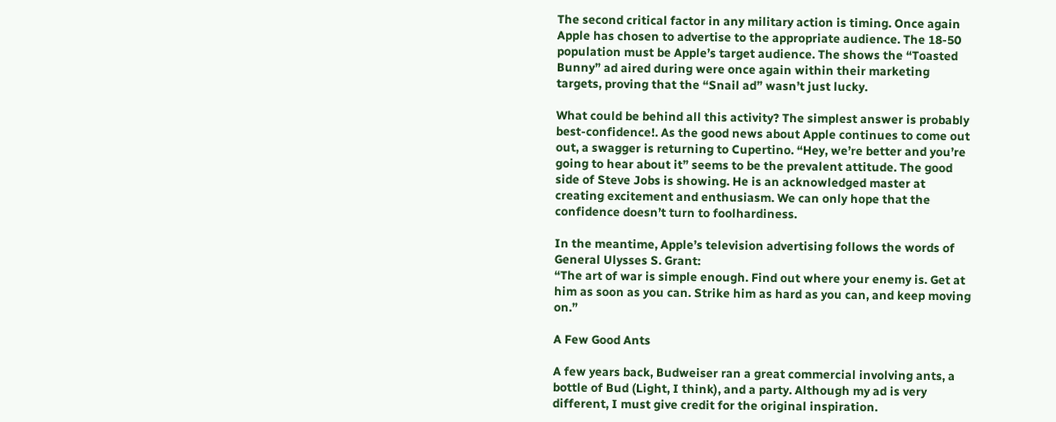The second critical factor in any military action is timing. Once again Apple has chosen to advertise to the appropriate audience. The 18-50 population must be Apple’s target audience. The shows the “Toasted Bunny” ad aired during were once again within their marketing targets, proving that the “Snail ad” wasn’t just lucky.

What could be behind all this activity? The simplest answer is probably best-confidence!. As the good news about Apple continues to come out out, a swagger is returning to Cupertino. “Hey, we’re better and you’re going to hear about it” seems to be the prevalent attitude. The good side of Steve Jobs is showing. He is an acknowledged master at creating excitement and enthusiasm. We can only hope that the confidence doesn’t turn to foolhardiness.

In the meantime, Apple’s television advertising follows the words of General Ulysses S. Grant:
“The art of war is simple enough. Find out where your enemy is. Get at him as soon as you can. Strike him as hard as you can, and keep moving on.”

A Few Good Ants

A few years back, Budweiser ran a great commercial involving ants, a bottle of Bud (Light, I think), and a party. Although my ad is very different, I must give credit for the original inspiration.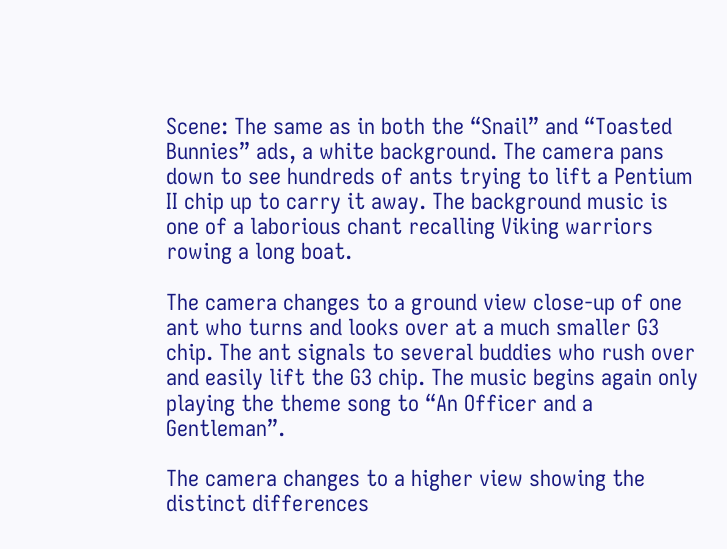Scene: The same as in both the “Snail” and “Toasted Bunnies” ads, a white background. The camera pans down to see hundreds of ants trying to lift a Pentium II chip up to carry it away. The background music is one of a laborious chant recalling Viking warriors rowing a long boat.

The camera changes to a ground view close-up of one ant who turns and looks over at a much smaller G3 chip. The ant signals to several buddies who rush over and easily lift the G3 chip. The music begins again only playing the theme song to “An Officer and a Gentleman”.

The camera changes to a higher view showing the distinct differences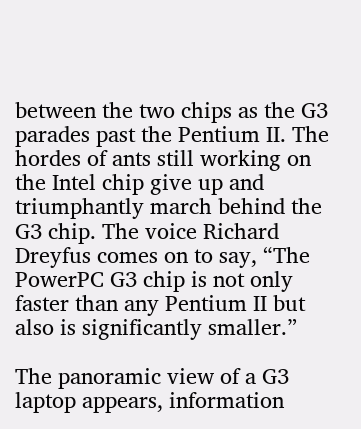between the two chips as the G3 parades past the Pentium II. The hordes of ants still working on the Intel chip give up and triumphantly march behind the G3 chip. The voice Richard Dreyfus comes on to say, “The PowerPC G3 chip is not only faster than any Pentium II but also is significantly smaller.”

The panoramic view of a G3 laptop appears, information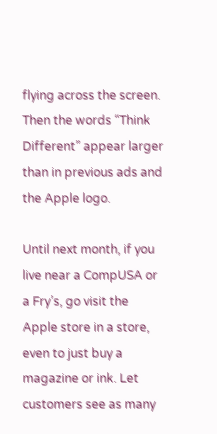flying across the screen. Then the words “Think Different” appear larger than in previous ads and the Apple logo.

Until next month, if you live near a CompUSA or a Fry’s, go visit the Apple store in a store, even to just buy a magazine or ink. Let customers see as many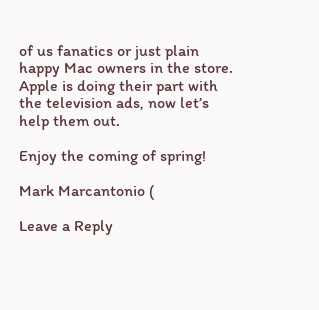of us fanatics or just plain happy Mac owners in the store. Apple is doing their part with the television ads, now let’s help them out.

Enjoy the coming of spring!

Mark Marcantonio (

Leave a Reply